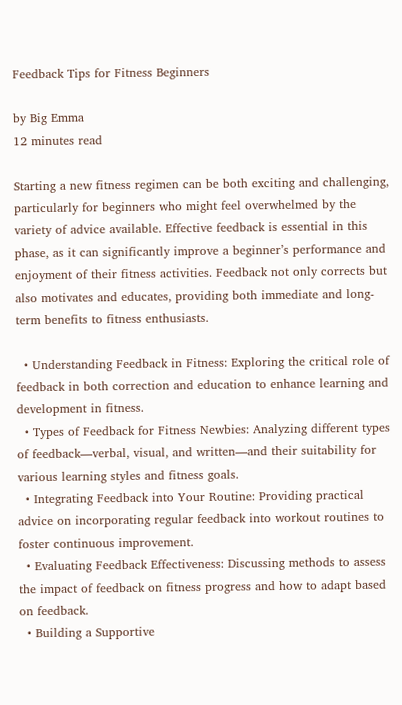Feedback Tips for Fitness Beginners

by Big Emma
12 minutes read

Starting a new fitness regimen can be both exciting and challenging, particularly for beginners who might feel overwhelmed by the variety of advice available. Effective feedback is essential in this phase, as it can significantly improve a beginner’s performance and enjoyment of their fitness activities. Feedback not only corrects but also motivates and educates, providing both immediate and long-term benefits to fitness enthusiasts.

  • Understanding Feedback in Fitness: Exploring the critical role of feedback in both correction and education to enhance learning and development in fitness.
  • Types of Feedback for Fitness Newbies: Analyzing different types of feedback—verbal, visual, and written—and their suitability for various learning styles and fitness goals.
  • Integrating Feedback into Your Routine: Providing practical advice on incorporating regular feedback into workout routines to foster continuous improvement.
  • Evaluating Feedback Effectiveness: Discussing methods to assess the impact of feedback on fitness progress and how to adapt based on feedback.
  • Building a Supportive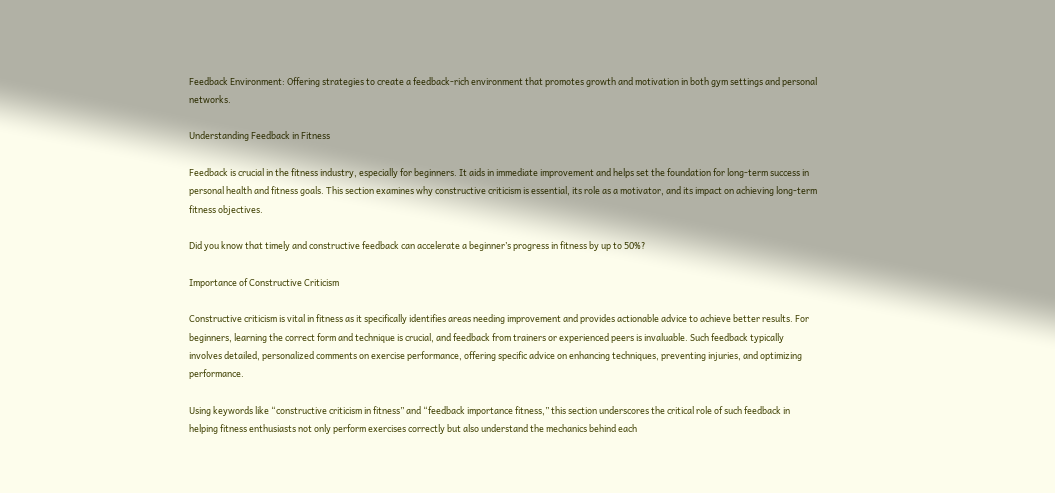Feedback Environment: Offering strategies to create a feedback-rich environment that promotes growth and motivation in both gym settings and personal networks.

Understanding Feedback in Fitness

Feedback is crucial in the fitness industry, especially for beginners. It aids in immediate improvement and helps set the foundation for long-term success in personal health and fitness goals. This section examines why constructive criticism is essential, its role as a motivator, and its impact on achieving long-term fitness objectives.

Did you know that timely and constructive feedback can accelerate a beginner’s progress in fitness by up to 50%?

Importance of Constructive Criticism

Constructive criticism is vital in fitness as it specifically identifies areas needing improvement and provides actionable advice to achieve better results. For beginners, learning the correct form and technique is crucial, and feedback from trainers or experienced peers is invaluable. Such feedback typically involves detailed, personalized comments on exercise performance, offering specific advice on enhancing techniques, preventing injuries, and optimizing performance.

Using keywords like “constructive criticism in fitness” and “feedback importance fitness,” this section underscores the critical role of such feedback in helping fitness enthusiasts not only perform exercises correctly but also understand the mechanics behind each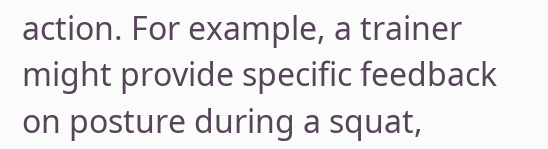action. For example, a trainer might provide specific feedback on posture during a squat,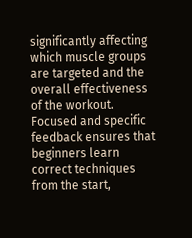significantly affecting which muscle groups are targeted and the overall effectiveness of the workout. Focused and specific feedback ensures that beginners learn correct techniques from the start,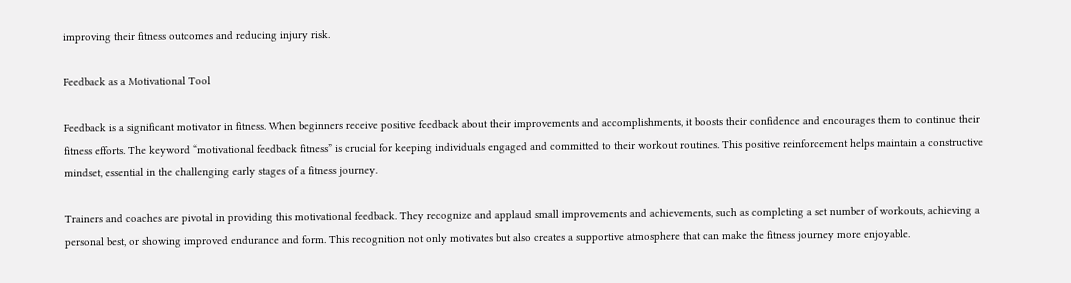improving their fitness outcomes and reducing injury risk.

Feedback as a Motivational Tool

Feedback is a significant motivator in fitness. When beginners receive positive feedback about their improvements and accomplishments, it boosts their confidence and encourages them to continue their fitness efforts. The keyword “motivational feedback fitness” is crucial for keeping individuals engaged and committed to their workout routines. This positive reinforcement helps maintain a constructive mindset, essential in the challenging early stages of a fitness journey.

Trainers and coaches are pivotal in providing this motivational feedback. They recognize and applaud small improvements and achievements, such as completing a set number of workouts, achieving a personal best, or showing improved endurance and form. This recognition not only motivates but also creates a supportive atmosphere that can make the fitness journey more enjoyable.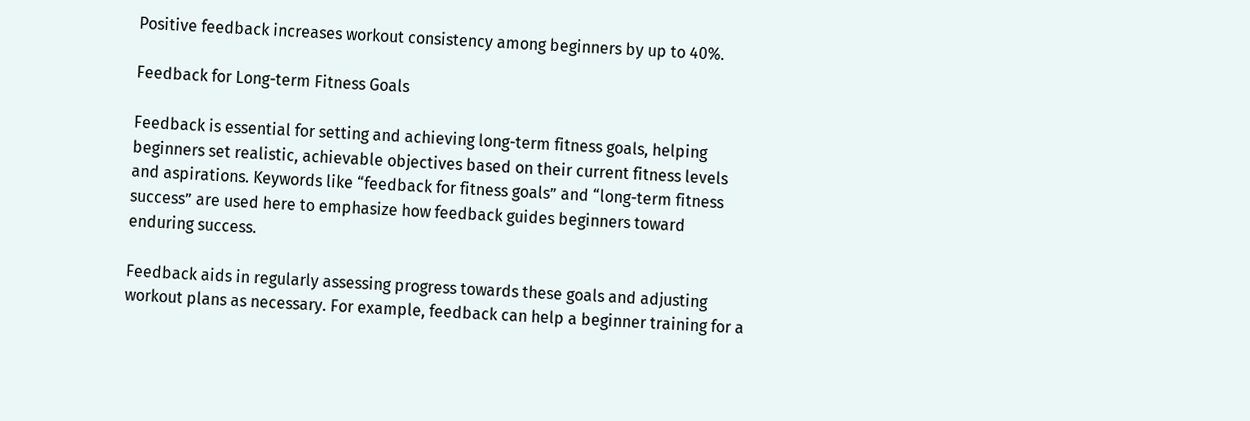Positive feedback increases workout consistency among beginners by up to 40%.

Feedback for Long-term Fitness Goals

Feedback is essential for setting and achieving long-term fitness goals, helping beginners set realistic, achievable objectives based on their current fitness levels and aspirations. Keywords like “feedback for fitness goals” and “long-term fitness success” are used here to emphasize how feedback guides beginners toward enduring success.

Feedback aids in regularly assessing progress towards these goals and adjusting workout plans as necessary. For example, feedback can help a beginner training for a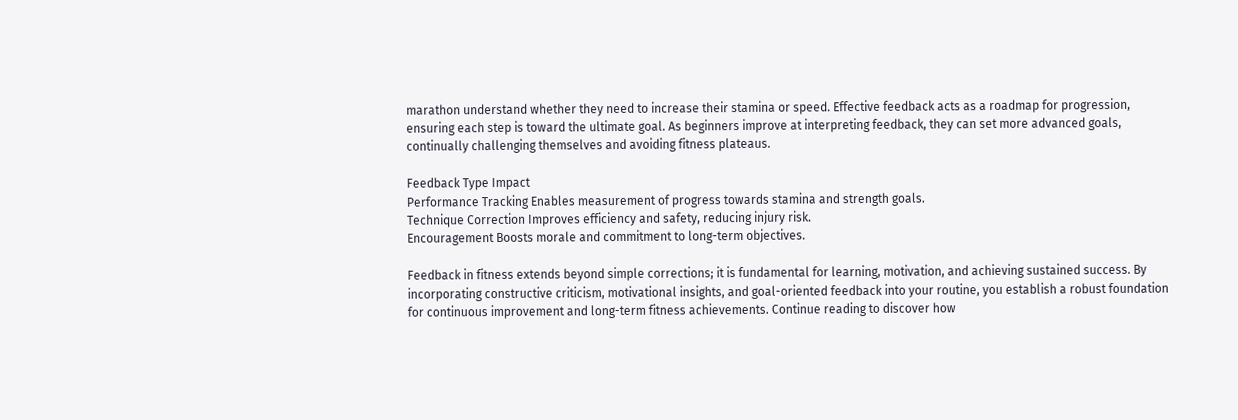marathon understand whether they need to increase their stamina or speed. Effective feedback acts as a roadmap for progression, ensuring each step is toward the ultimate goal. As beginners improve at interpreting feedback, they can set more advanced goals, continually challenging themselves and avoiding fitness plateaus.

Feedback Type Impact
Performance Tracking Enables measurement of progress towards stamina and strength goals.
Technique Correction Improves efficiency and safety, reducing injury risk.
Encouragement Boosts morale and commitment to long-term objectives.

Feedback in fitness extends beyond simple corrections; it is fundamental for learning, motivation, and achieving sustained success. By incorporating constructive criticism, motivational insights, and goal-oriented feedback into your routine, you establish a robust foundation for continuous improvement and long-term fitness achievements. Continue reading to discover how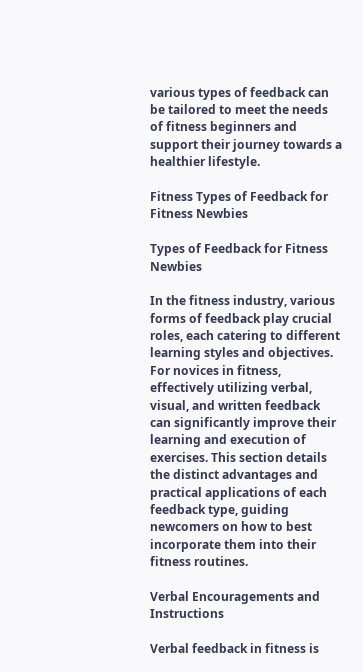various types of feedback can be tailored to meet the needs of fitness beginners and support their journey towards a healthier lifestyle.

Fitness Types of Feedback for Fitness Newbies

Types of Feedback for Fitness Newbies

In the fitness industry, various forms of feedback play crucial roles, each catering to different learning styles and objectives. For novices in fitness, effectively utilizing verbal, visual, and written feedback can significantly improve their learning and execution of exercises. This section details the distinct advantages and practical applications of each feedback type, guiding newcomers on how to best incorporate them into their fitness routines.

Verbal Encouragements and Instructions

Verbal feedback in fitness is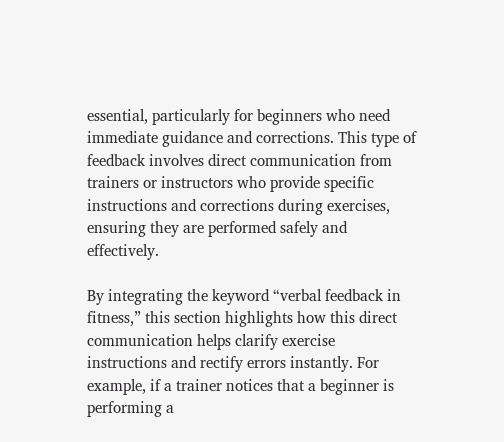essential, particularly for beginners who need immediate guidance and corrections. This type of feedback involves direct communication from trainers or instructors who provide specific instructions and corrections during exercises, ensuring they are performed safely and effectively.

By integrating the keyword “verbal feedback in fitness,” this section highlights how this direct communication helps clarify exercise instructions and rectify errors instantly. For example, if a trainer notices that a beginner is performing a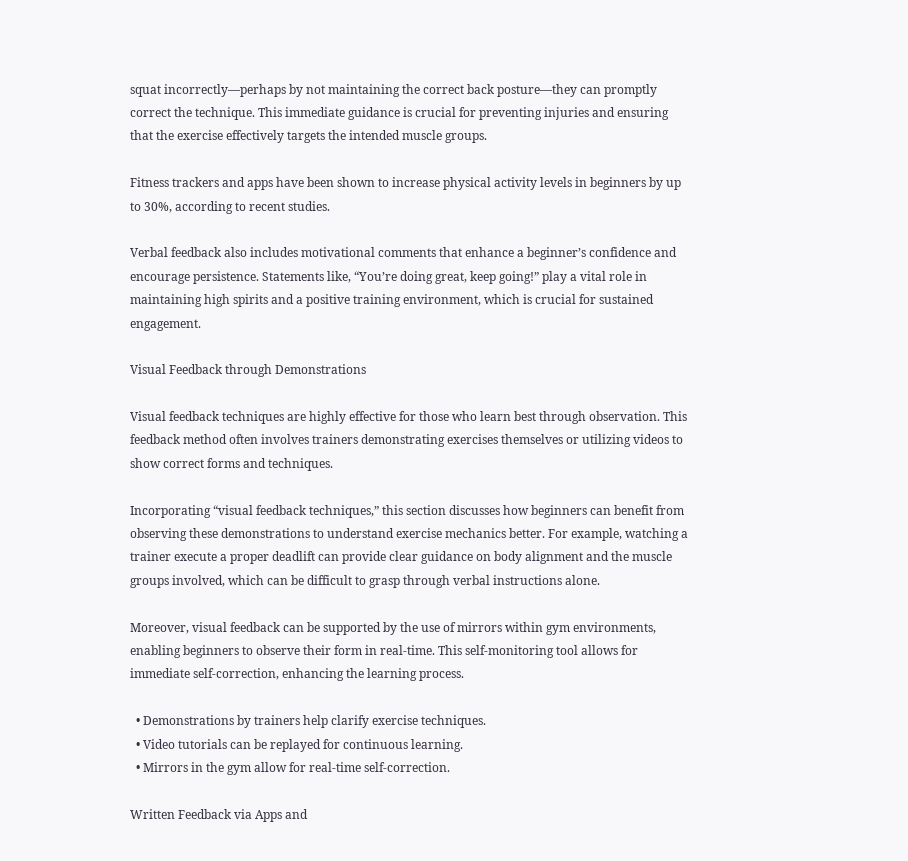squat incorrectly—perhaps by not maintaining the correct back posture—they can promptly correct the technique. This immediate guidance is crucial for preventing injuries and ensuring that the exercise effectively targets the intended muscle groups.

Fitness trackers and apps have been shown to increase physical activity levels in beginners by up to 30%, according to recent studies.

Verbal feedback also includes motivational comments that enhance a beginner’s confidence and encourage persistence. Statements like, “You’re doing great, keep going!” play a vital role in maintaining high spirits and a positive training environment, which is crucial for sustained engagement.

Visual Feedback through Demonstrations

Visual feedback techniques are highly effective for those who learn best through observation. This feedback method often involves trainers demonstrating exercises themselves or utilizing videos to show correct forms and techniques.

Incorporating “visual feedback techniques,” this section discusses how beginners can benefit from observing these demonstrations to understand exercise mechanics better. For example, watching a trainer execute a proper deadlift can provide clear guidance on body alignment and the muscle groups involved, which can be difficult to grasp through verbal instructions alone.

Moreover, visual feedback can be supported by the use of mirrors within gym environments, enabling beginners to observe their form in real-time. This self-monitoring tool allows for immediate self-correction, enhancing the learning process.

  • Demonstrations by trainers help clarify exercise techniques.
  • Video tutorials can be replayed for continuous learning.
  • Mirrors in the gym allow for real-time self-correction.

Written Feedback via Apps and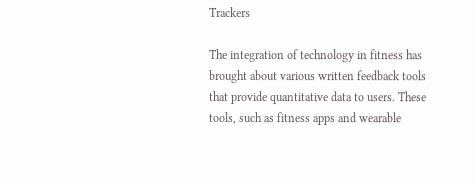Trackers

The integration of technology in fitness has brought about various written feedback tools that provide quantitative data to users. These tools, such as fitness apps and wearable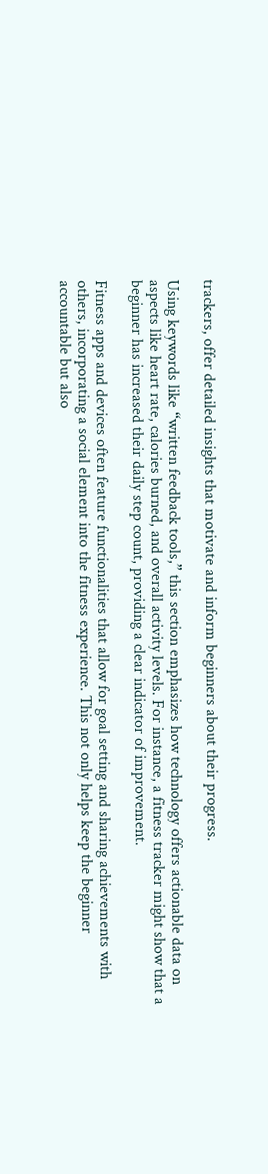trackers, offer detailed insights that motivate and inform beginners about their progress.

Using keywords like “written feedback tools,” this section emphasizes how technology offers actionable data on aspects like heart rate, calories burned, and overall activity levels. For instance, a fitness tracker might show that a beginner has increased their daily step count, providing a clear indicator of improvement.

Fitness apps and devices often feature functionalities that allow for goal setting and sharing achievements with others, incorporating a social element into the fitness experience. This not only helps keep the beginner accountable but also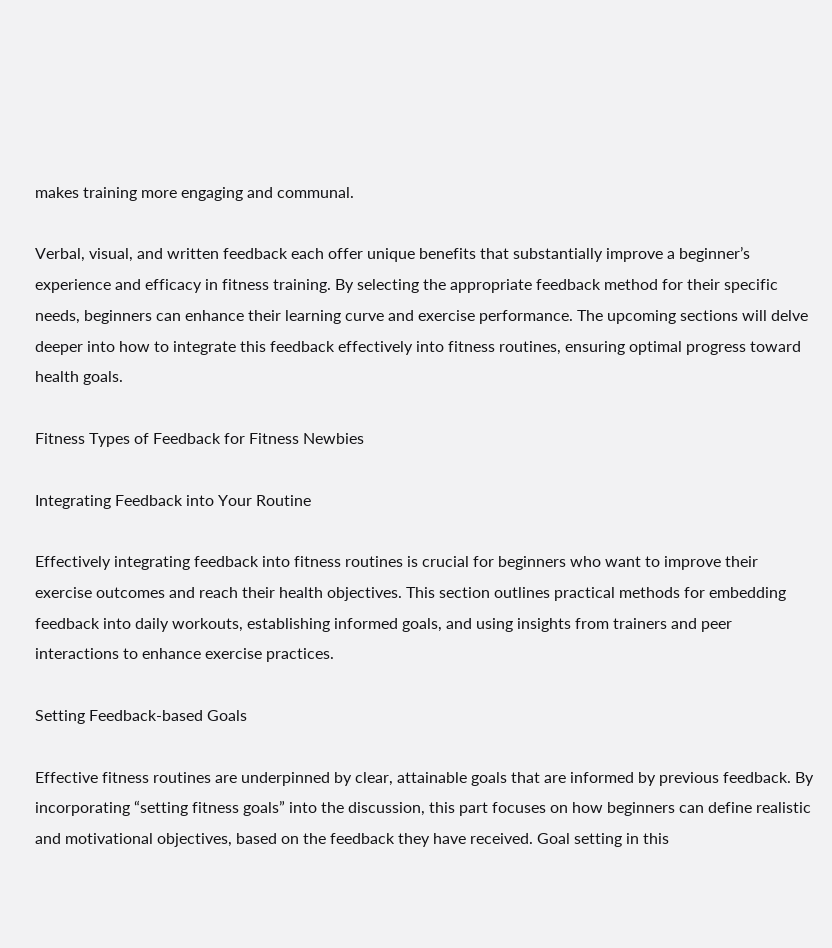makes training more engaging and communal.

Verbal, visual, and written feedback each offer unique benefits that substantially improve a beginner’s experience and efficacy in fitness training. By selecting the appropriate feedback method for their specific needs, beginners can enhance their learning curve and exercise performance. The upcoming sections will delve deeper into how to integrate this feedback effectively into fitness routines, ensuring optimal progress toward health goals.

Fitness Types of Feedback for Fitness Newbies

Integrating Feedback into Your Routine

Effectively integrating feedback into fitness routines is crucial for beginners who want to improve their exercise outcomes and reach their health objectives. This section outlines practical methods for embedding feedback into daily workouts, establishing informed goals, and using insights from trainers and peer interactions to enhance exercise practices.

Setting Feedback-based Goals

Effective fitness routines are underpinned by clear, attainable goals that are informed by previous feedback. By incorporating “setting fitness goals” into the discussion, this part focuses on how beginners can define realistic and motivational objectives, based on the feedback they have received. Goal setting in this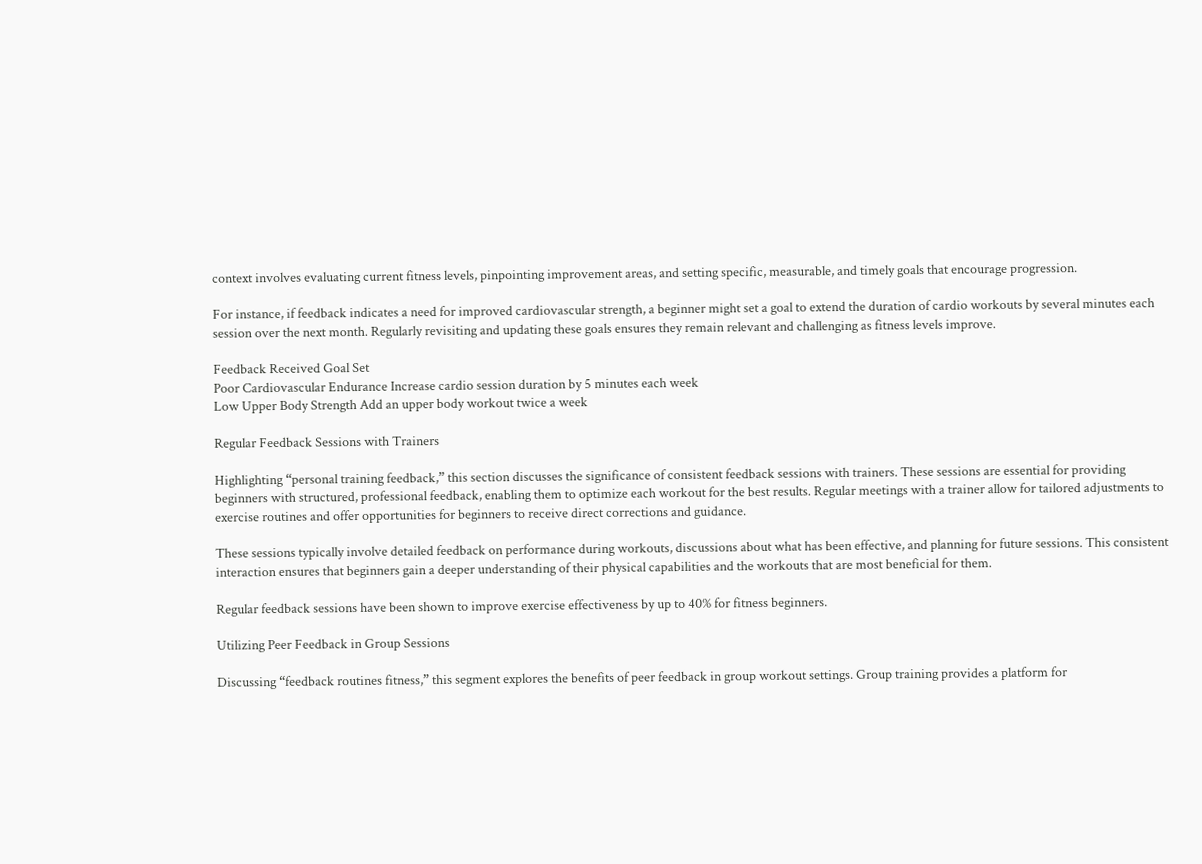context involves evaluating current fitness levels, pinpointing improvement areas, and setting specific, measurable, and timely goals that encourage progression.

For instance, if feedback indicates a need for improved cardiovascular strength, a beginner might set a goal to extend the duration of cardio workouts by several minutes each session over the next month. Regularly revisiting and updating these goals ensures they remain relevant and challenging as fitness levels improve.

Feedback Received Goal Set
Poor Cardiovascular Endurance Increase cardio session duration by 5 minutes each week
Low Upper Body Strength Add an upper body workout twice a week

Regular Feedback Sessions with Trainers

Highlighting “personal training feedback,” this section discusses the significance of consistent feedback sessions with trainers. These sessions are essential for providing beginners with structured, professional feedback, enabling them to optimize each workout for the best results. Regular meetings with a trainer allow for tailored adjustments to exercise routines and offer opportunities for beginners to receive direct corrections and guidance.

These sessions typically involve detailed feedback on performance during workouts, discussions about what has been effective, and planning for future sessions. This consistent interaction ensures that beginners gain a deeper understanding of their physical capabilities and the workouts that are most beneficial for them.

Regular feedback sessions have been shown to improve exercise effectiveness by up to 40% for fitness beginners.

Utilizing Peer Feedback in Group Sessions

Discussing “feedback routines fitness,” this segment explores the benefits of peer feedback in group workout settings. Group training provides a platform for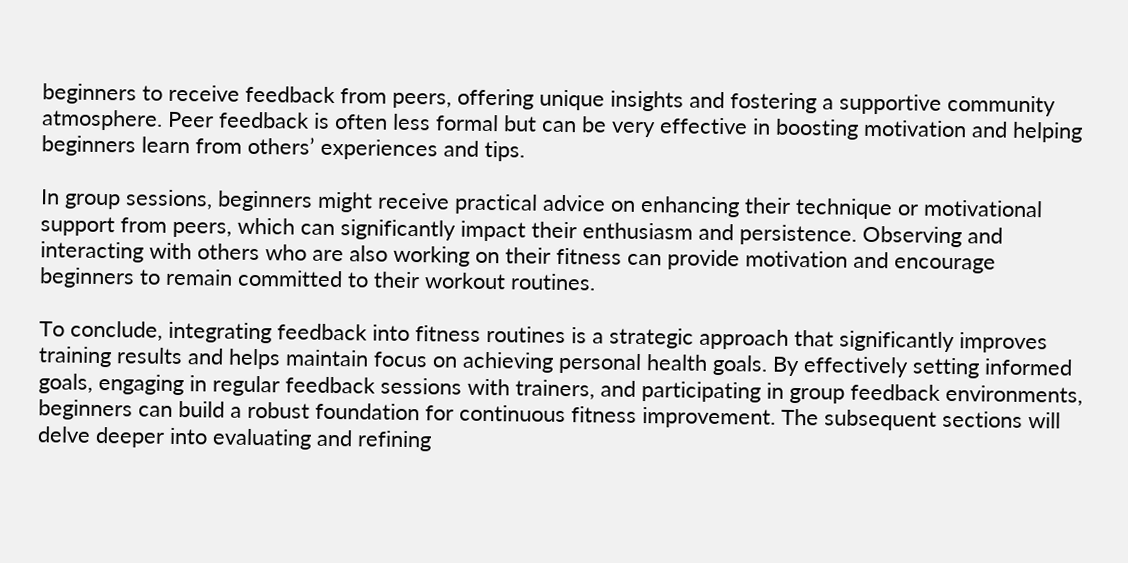beginners to receive feedback from peers, offering unique insights and fostering a supportive community atmosphere. Peer feedback is often less formal but can be very effective in boosting motivation and helping beginners learn from others’ experiences and tips.

In group sessions, beginners might receive practical advice on enhancing their technique or motivational support from peers, which can significantly impact their enthusiasm and persistence. Observing and interacting with others who are also working on their fitness can provide motivation and encourage beginners to remain committed to their workout routines.

To conclude, integrating feedback into fitness routines is a strategic approach that significantly improves training results and helps maintain focus on achieving personal health goals. By effectively setting informed goals, engaging in regular feedback sessions with trainers, and participating in group feedback environments, beginners can build a robust foundation for continuous fitness improvement. The subsequent sections will delve deeper into evaluating and refining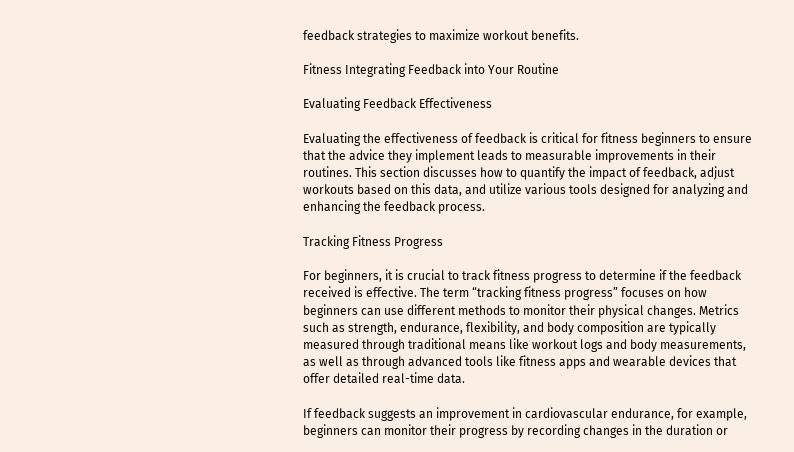feedback strategies to maximize workout benefits.

Fitness Integrating Feedback into Your Routine

Evaluating Feedback Effectiveness

Evaluating the effectiveness of feedback is critical for fitness beginners to ensure that the advice they implement leads to measurable improvements in their routines. This section discusses how to quantify the impact of feedback, adjust workouts based on this data, and utilize various tools designed for analyzing and enhancing the feedback process.

Tracking Fitness Progress

For beginners, it is crucial to track fitness progress to determine if the feedback received is effective. The term “tracking fitness progress” focuses on how beginners can use different methods to monitor their physical changes. Metrics such as strength, endurance, flexibility, and body composition are typically measured through traditional means like workout logs and body measurements, as well as through advanced tools like fitness apps and wearable devices that offer detailed real-time data.

If feedback suggests an improvement in cardiovascular endurance, for example, beginners can monitor their progress by recording changes in the duration or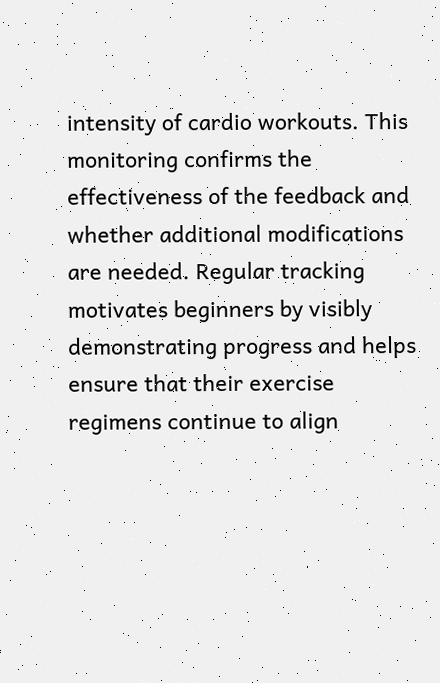intensity of cardio workouts. This monitoring confirms the effectiveness of the feedback and whether additional modifications are needed. Regular tracking motivates beginners by visibly demonstrating progress and helps ensure that their exercise regimens continue to align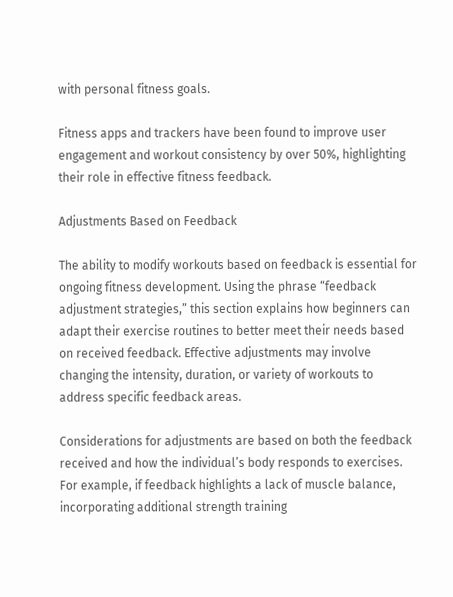with personal fitness goals.

Fitness apps and trackers have been found to improve user engagement and workout consistency by over 50%, highlighting their role in effective fitness feedback.

Adjustments Based on Feedback

The ability to modify workouts based on feedback is essential for ongoing fitness development. Using the phrase “feedback adjustment strategies,” this section explains how beginners can adapt their exercise routines to better meet their needs based on received feedback. Effective adjustments may involve changing the intensity, duration, or variety of workouts to address specific feedback areas.

Considerations for adjustments are based on both the feedback received and how the individual’s body responds to exercises. For example, if feedback highlights a lack of muscle balance, incorporating additional strength training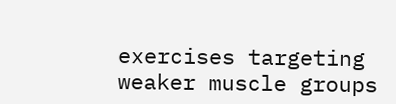exercises targeting weaker muscle groups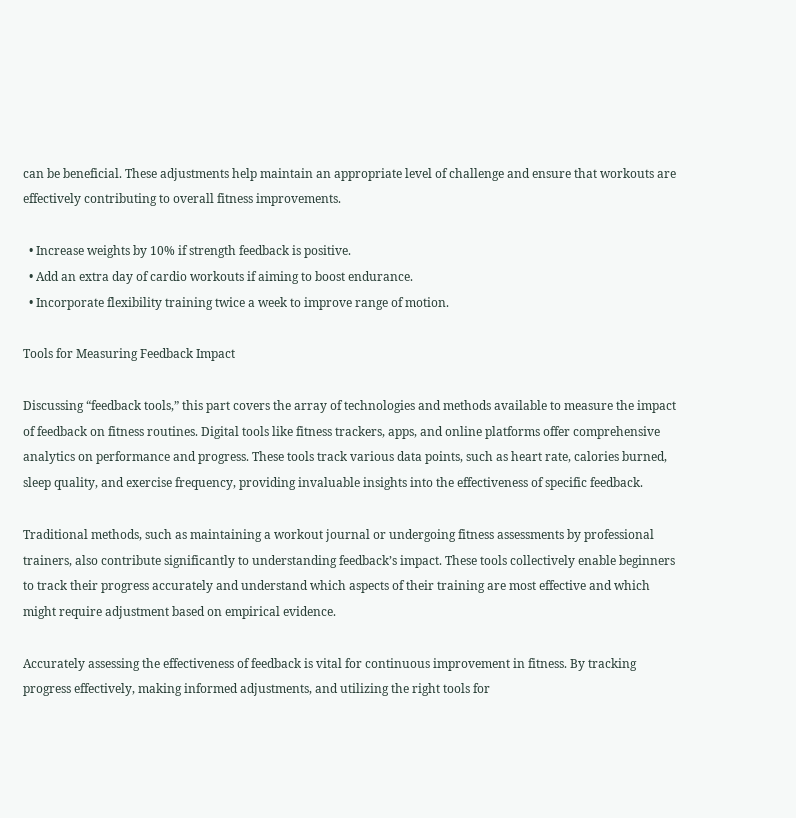can be beneficial. These adjustments help maintain an appropriate level of challenge and ensure that workouts are effectively contributing to overall fitness improvements.

  • Increase weights by 10% if strength feedback is positive.
  • Add an extra day of cardio workouts if aiming to boost endurance.
  • Incorporate flexibility training twice a week to improve range of motion.

Tools for Measuring Feedback Impact

Discussing “feedback tools,” this part covers the array of technologies and methods available to measure the impact of feedback on fitness routines. Digital tools like fitness trackers, apps, and online platforms offer comprehensive analytics on performance and progress. These tools track various data points, such as heart rate, calories burned, sleep quality, and exercise frequency, providing invaluable insights into the effectiveness of specific feedback.

Traditional methods, such as maintaining a workout journal or undergoing fitness assessments by professional trainers, also contribute significantly to understanding feedback’s impact. These tools collectively enable beginners to track their progress accurately and understand which aspects of their training are most effective and which might require adjustment based on empirical evidence.

Accurately assessing the effectiveness of feedback is vital for continuous improvement in fitness. By tracking progress effectively, making informed adjustments, and utilizing the right tools for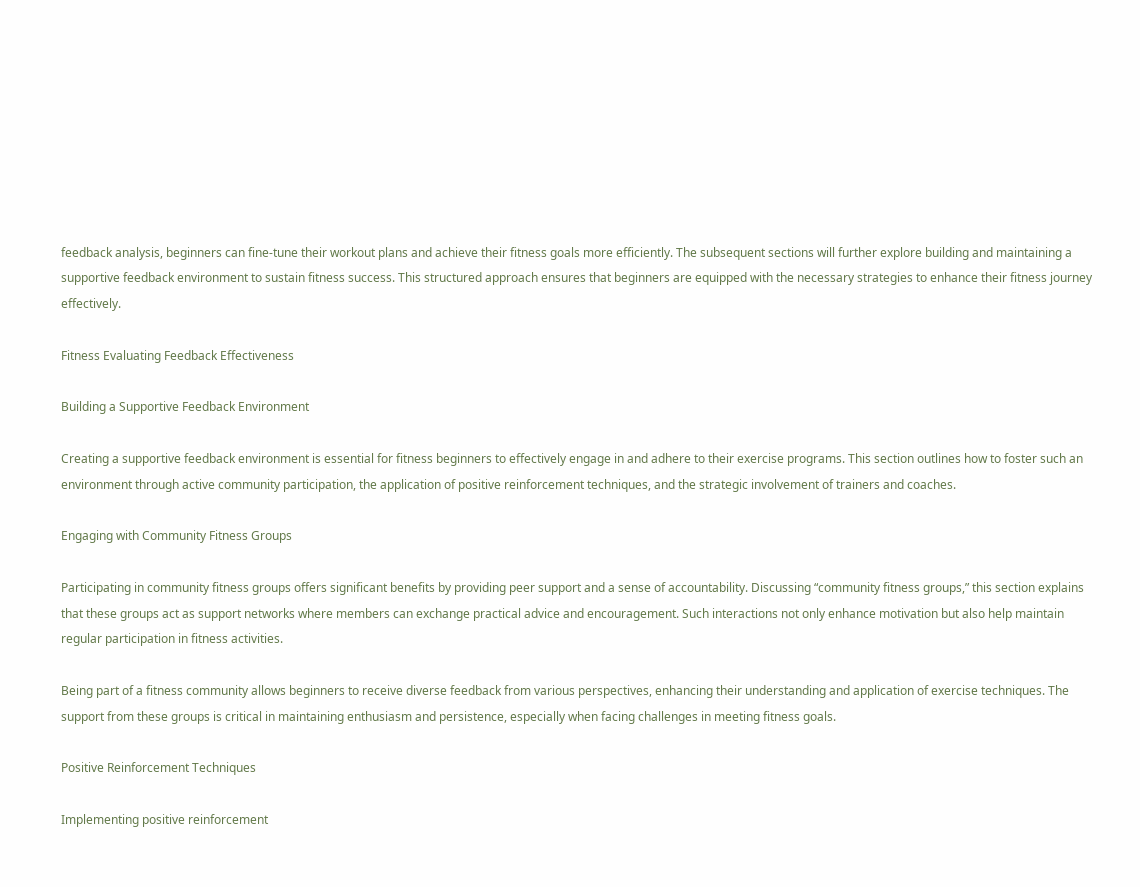feedback analysis, beginners can fine-tune their workout plans and achieve their fitness goals more efficiently. The subsequent sections will further explore building and maintaining a supportive feedback environment to sustain fitness success. This structured approach ensures that beginners are equipped with the necessary strategies to enhance their fitness journey effectively.

Fitness Evaluating Feedback Effectiveness

Building a Supportive Feedback Environment

Creating a supportive feedback environment is essential for fitness beginners to effectively engage in and adhere to their exercise programs. This section outlines how to foster such an environment through active community participation, the application of positive reinforcement techniques, and the strategic involvement of trainers and coaches.

Engaging with Community Fitness Groups

Participating in community fitness groups offers significant benefits by providing peer support and a sense of accountability. Discussing “community fitness groups,” this section explains that these groups act as support networks where members can exchange practical advice and encouragement. Such interactions not only enhance motivation but also help maintain regular participation in fitness activities.

Being part of a fitness community allows beginners to receive diverse feedback from various perspectives, enhancing their understanding and application of exercise techniques. The support from these groups is critical in maintaining enthusiasm and persistence, especially when facing challenges in meeting fitness goals.

Positive Reinforcement Techniques

Implementing positive reinforcement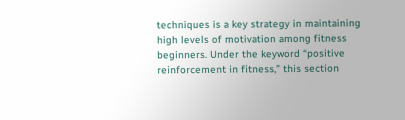techniques is a key strategy in maintaining high levels of motivation among fitness beginners. Under the keyword “positive reinforcement in fitness,” this section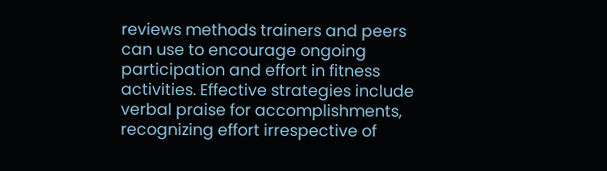reviews methods trainers and peers can use to encourage ongoing participation and effort in fitness activities. Effective strategies include verbal praise for accomplishments, recognizing effort irrespective of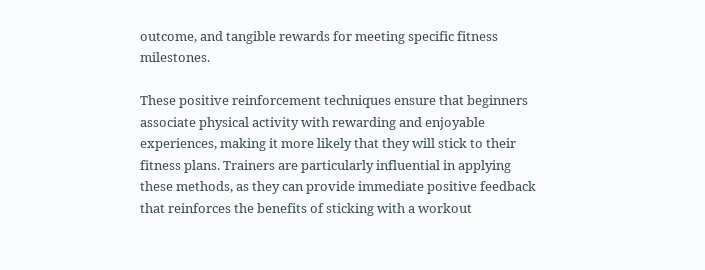outcome, and tangible rewards for meeting specific fitness milestones.

These positive reinforcement techniques ensure that beginners associate physical activity with rewarding and enjoyable experiences, making it more likely that they will stick to their fitness plans. Trainers are particularly influential in applying these methods, as they can provide immediate positive feedback that reinforces the benefits of sticking with a workout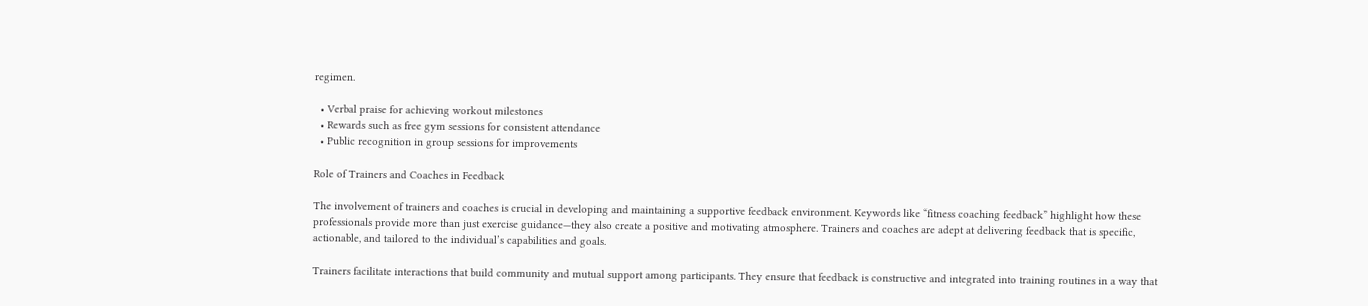regimen.

  • Verbal praise for achieving workout milestones
  • Rewards such as free gym sessions for consistent attendance
  • Public recognition in group sessions for improvements

Role of Trainers and Coaches in Feedback

The involvement of trainers and coaches is crucial in developing and maintaining a supportive feedback environment. Keywords like “fitness coaching feedback” highlight how these professionals provide more than just exercise guidance—they also create a positive and motivating atmosphere. Trainers and coaches are adept at delivering feedback that is specific, actionable, and tailored to the individual’s capabilities and goals.

Trainers facilitate interactions that build community and mutual support among participants. They ensure that feedback is constructive and integrated into training routines in a way that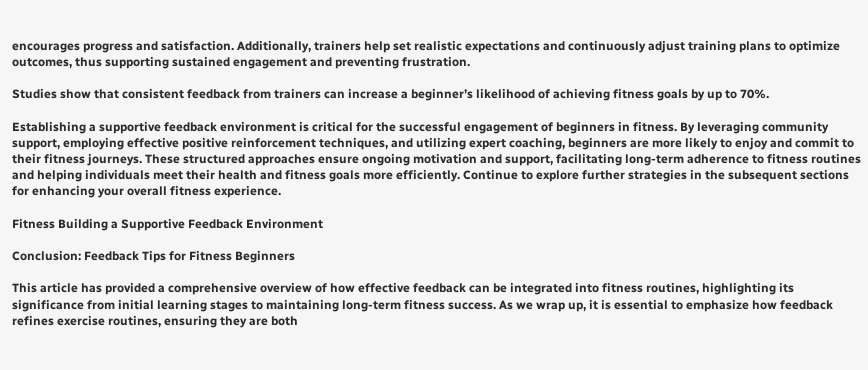encourages progress and satisfaction. Additionally, trainers help set realistic expectations and continuously adjust training plans to optimize outcomes, thus supporting sustained engagement and preventing frustration.

Studies show that consistent feedback from trainers can increase a beginner’s likelihood of achieving fitness goals by up to 70%.

Establishing a supportive feedback environment is critical for the successful engagement of beginners in fitness. By leveraging community support, employing effective positive reinforcement techniques, and utilizing expert coaching, beginners are more likely to enjoy and commit to their fitness journeys. These structured approaches ensure ongoing motivation and support, facilitating long-term adherence to fitness routines and helping individuals meet their health and fitness goals more efficiently. Continue to explore further strategies in the subsequent sections for enhancing your overall fitness experience.

Fitness Building a Supportive Feedback Environment

Conclusion: Feedback Tips for Fitness Beginners

This article has provided a comprehensive overview of how effective feedback can be integrated into fitness routines, highlighting its significance from initial learning stages to maintaining long-term fitness success. As we wrap up, it is essential to emphasize how feedback refines exercise routines, ensuring they are both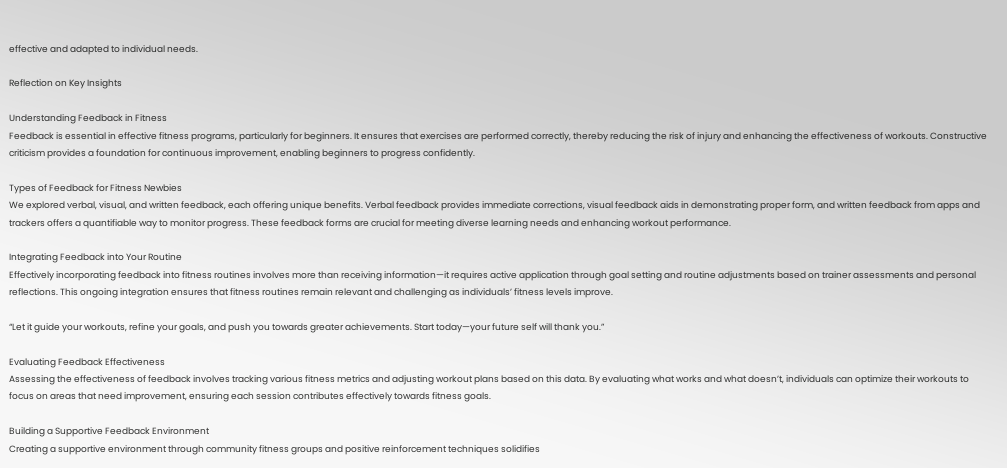effective and adapted to individual needs.

Reflection on Key Insights

Understanding Feedback in Fitness
Feedback is essential in effective fitness programs, particularly for beginners. It ensures that exercises are performed correctly, thereby reducing the risk of injury and enhancing the effectiveness of workouts. Constructive criticism provides a foundation for continuous improvement, enabling beginners to progress confidently.

Types of Feedback for Fitness Newbies
We explored verbal, visual, and written feedback, each offering unique benefits. Verbal feedback provides immediate corrections, visual feedback aids in demonstrating proper form, and written feedback from apps and trackers offers a quantifiable way to monitor progress. These feedback forms are crucial for meeting diverse learning needs and enhancing workout performance.

Integrating Feedback into Your Routine
Effectively incorporating feedback into fitness routines involves more than receiving information—it requires active application through goal setting and routine adjustments based on trainer assessments and personal reflections. This ongoing integration ensures that fitness routines remain relevant and challenging as individuals’ fitness levels improve.

“Let it guide your workouts, refine your goals, and push you towards greater achievements. Start today—your future self will thank you.”

Evaluating Feedback Effectiveness
Assessing the effectiveness of feedback involves tracking various fitness metrics and adjusting workout plans based on this data. By evaluating what works and what doesn’t, individuals can optimize their workouts to focus on areas that need improvement, ensuring each session contributes effectively towards fitness goals.

Building a Supportive Feedback Environment
Creating a supportive environment through community fitness groups and positive reinforcement techniques solidifies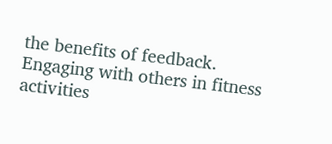the benefits of feedback. Engaging with others in fitness activities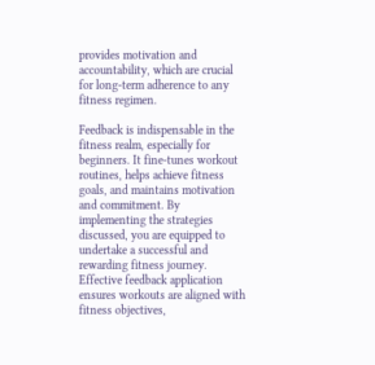provides motivation and accountability, which are crucial for long-term adherence to any fitness regimen.

Feedback is indispensable in the fitness realm, especially for beginners. It fine-tunes workout routines, helps achieve fitness goals, and maintains motivation and commitment. By implementing the strategies discussed, you are equipped to undertake a successful and rewarding fitness journey. Effective feedback application ensures workouts are aligned with fitness objectives,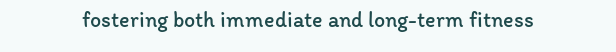fostering both immediate and long-term fitness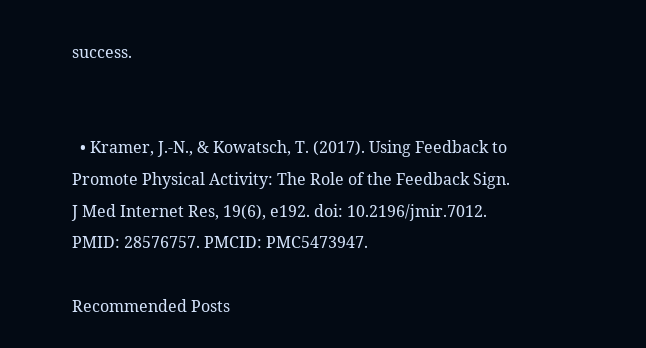success.


  • Kramer, J.-N., & Kowatsch, T. (2017). Using Feedback to Promote Physical Activity: The Role of the Feedback Sign. J Med Internet Res, 19(6), e192. doi: 10.2196/jmir.7012. PMID: 28576757. PMCID: PMC5473947.

Recommended Posts